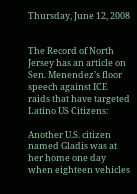Thursday, June 12, 2008


The Record of North Jersey has an article on Sen. Menendez’s floor speech against ICE raids that have targeted Latino US Citizens:

Another U.S. citizen named Gladis was at her home one day when eighteen vehicles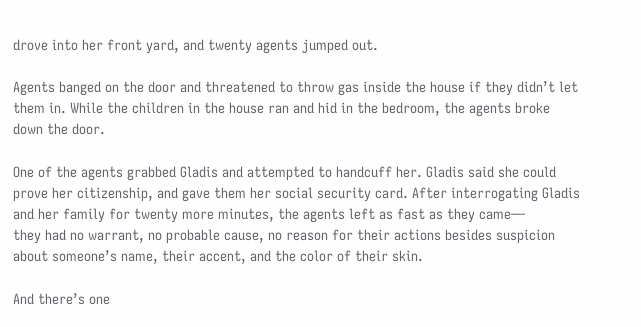drove into her front yard, and twenty agents jumped out.

Agents banged on the door and threatened to throw gas inside the house if they didn’t let them in. While the children in the house ran and hid in the bedroom, the agents broke down the door.

One of the agents grabbed Gladis and attempted to handcuff her. Gladis said she could prove her citizenship, and gave them her social security card. After interrogating Gladis and her family for twenty more minutes, the agents left as fast as they came—
they had no warrant, no probable cause, no reason for their actions besides suspicion about someone’s name, their accent, and the color of their skin.

And there’s one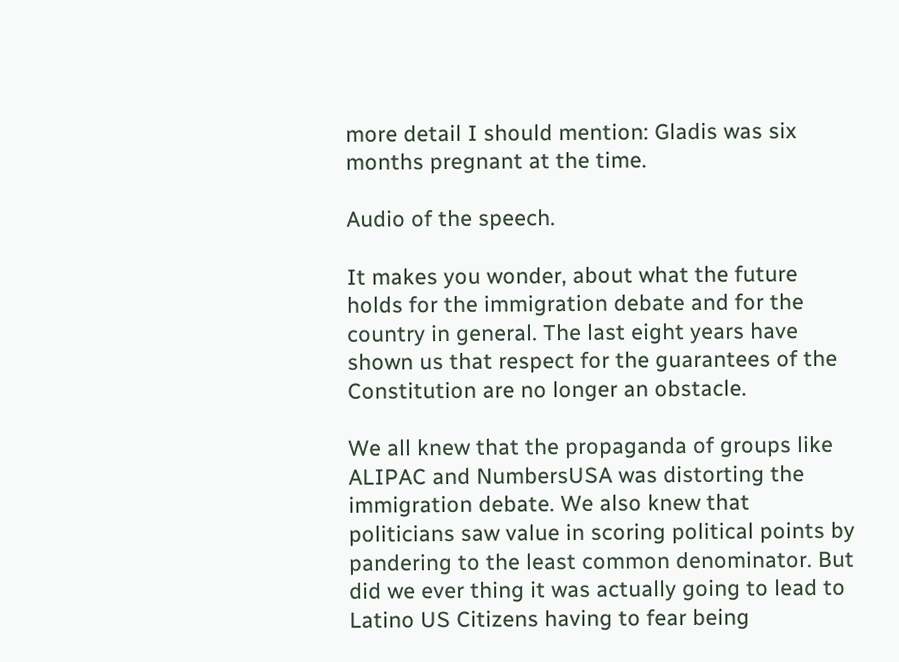more detail I should mention: Gladis was six months pregnant at the time.

Audio of the speech.

It makes you wonder, about what the future holds for the immigration debate and for the country in general. The last eight years have shown us that respect for the guarantees of the Constitution are no longer an obstacle.

We all knew that the propaganda of groups like ALIPAC and NumbersUSA was distorting the immigration debate. We also knew that politicians saw value in scoring political points by pandering to the least common denominator. But did we ever thing it was actually going to lead to Latino US Citizens having to fear being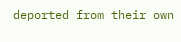deported from their own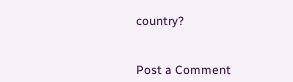country?


Post a Comment